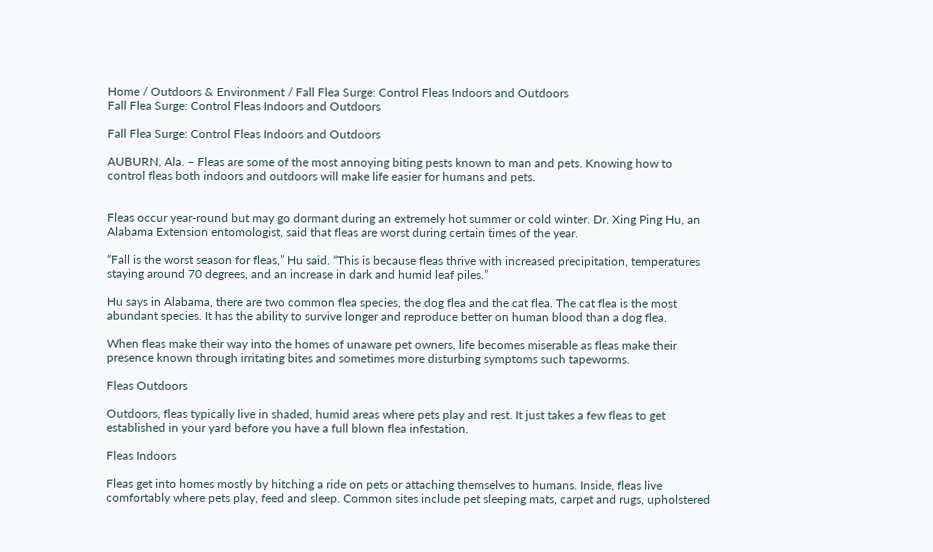Home / Outdoors & Environment / Fall Flea Surge: Control Fleas Indoors and Outdoors
Fall Flea Surge: Control Fleas Indoors and Outdoors

Fall Flea Surge: Control Fleas Indoors and Outdoors

AUBURN, Ala. – Fleas are some of the most annoying biting pests known to man and pets. Knowing how to control fleas both indoors and outdoors will make life easier for humans and pets.


Fleas occur year-round but may go dormant during an extremely hot summer or cold winter. Dr. Xing Ping Hu, an Alabama Extension entomologist, said that fleas are worst during certain times of the year.

“Fall is the worst season for fleas,” Hu said. “This is because fleas thrive with increased precipitation, temperatures staying around 70 degrees, and an increase in dark and humid leaf piles.”

Hu says in Alabama, there are two common flea species, the dog flea and the cat flea. The cat flea is the most abundant species. It has the ability to survive longer and reproduce better on human blood than a dog flea.

When fleas make their way into the homes of unaware pet owners, life becomes miserable as fleas make their presence known through irritating bites and sometimes more disturbing symptoms such tapeworms.

Fleas Outdoors

Outdoors, fleas typically live in shaded, humid areas where pets play and rest. It just takes a few fleas to get established in your yard before you have a full blown flea infestation.

Fleas Indoors

Fleas get into homes mostly by hitching a ride on pets or attaching themselves to humans. Inside, fleas live comfortably where pets play, feed and sleep. Common sites include pet sleeping mats, carpet and rugs, upholstered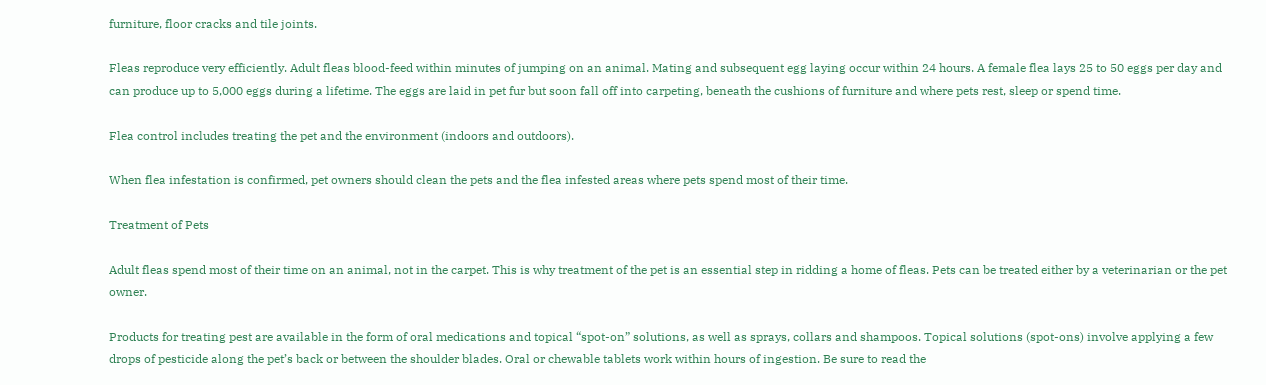furniture, floor cracks and tile joints.

Fleas reproduce very efficiently. Adult fleas blood-feed within minutes of jumping on an animal. Mating and subsequent egg laying occur within 24 hours. A female flea lays 25 to 50 eggs per day and can produce up to 5,000 eggs during a lifetime. The eggs are laid in pet fur but soon fall off into carpeting, beneath the cushions of furniture and where pets rest, sleep or spend time.

Flea control includes treating the pet and the environment (indoors and outdoors).

When flea infestation is confirmed, pet owners should clean the pets and the flea infested areas where pets spend most of their time.

Treatment of Pets

Adult fleas spend most of their time on an animal, not in the carpet. This is why treatment of the pet is an essential step in ridding a home of fleas. Pets can be treated either by a veterinarian or the pet owner.

Products for treating pest are available in the form of oral medications and topical “spot-on” solutions, as well as sprays, collars and shampoos. Topical solutions (spot-ons) involve applying a few drops of pesticide along the pet’s back or between the shoulder blades. Oral or chewable tablets work within hours of ingestion. Be sure to read the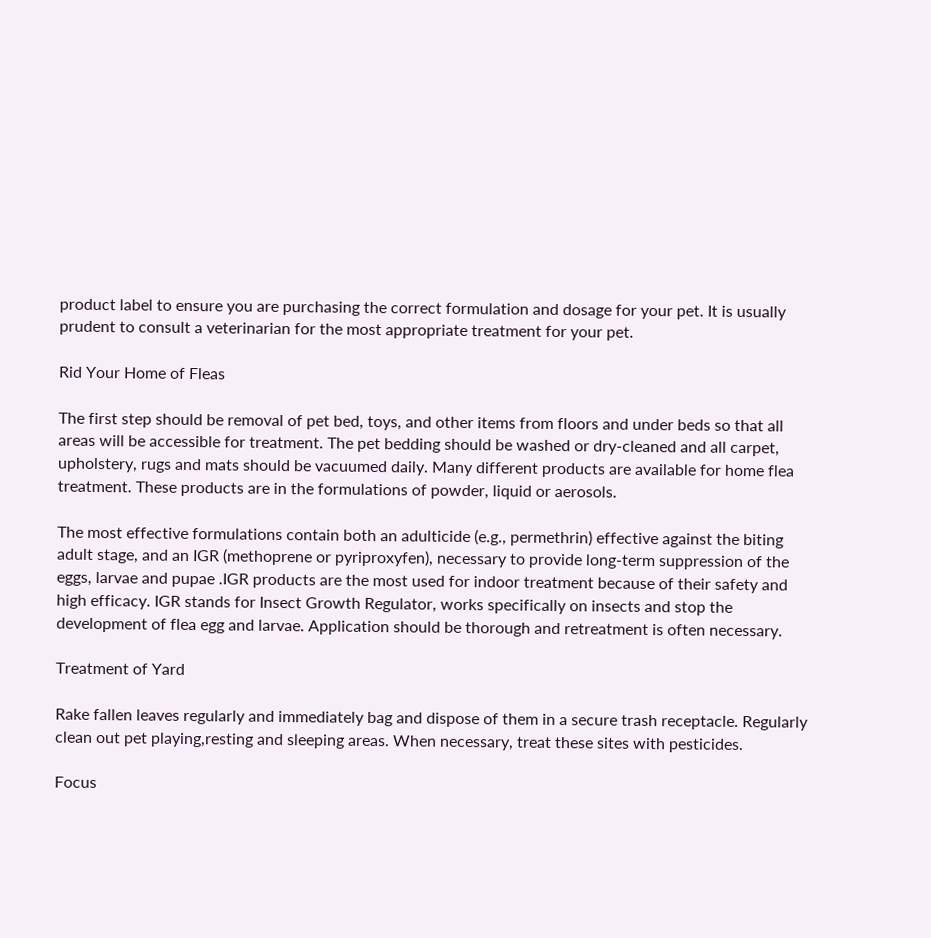product label to ensure you are purchasing the correct formulation and dosage for your pet. It is usually prudent to consult a veterinarian for the most appropriate treatment for your pet.

Rid Your Home of Fleas

The first step should be removal of pet bed, toys, and other items from floors and under beds so that all areas will be accessible for treatment. The pet bedding should be washed or dry-cleaned and all carpet, upholstery, rugs and mats should be vacuumed daily. Many different products are available for home flea treatment. These products are in the formulations of powder, liquid or aerosols.

The most effective formulations contain both an adulticide (e.g., permethrin) effective against the biting adult stage, and an IGR (methoprene or pyriproxyfen), necessary to provide long-term suppression of the eggs, larvae and pupae .IGR products are the most used for indoor treatment because of their safety and high efficacy. IGR stands for Insect Growth Regulator, works specifically on insects and stop the development of flea egg and larvae. Application should be thorough and retreatment is often necessary.

Treatment of Yard

Rake fallen leaves regularly and immediately bag and dispose of them in a secure trash receptacle. Regularly clean out pet playing,resting and sleeping areas. When necessary, treat these sites with pesticides.

Focus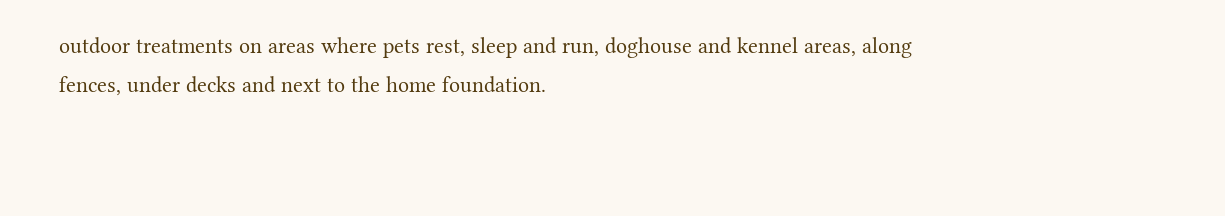outdoor treatments on areas where pets rest, sleep and run, doghouse and kennel areas, along fences, under decks and next to the home foundation.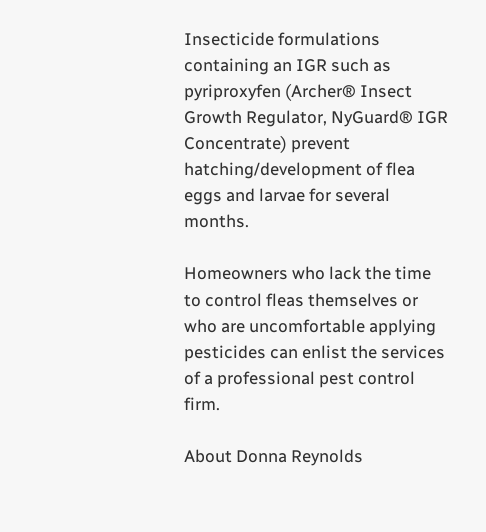Insecticide formulations containing an IGR such as pyriproxyfen (Archer® Insect Growth Regulator, NyGuard® IGR Concentrate) prevent hatching/development of flea eggs and larvae for several months.

Homeowners who lack the time to control fleas themselves or who are uncomfortable applying pesticides can enlist the services of a professional pest control firm.

About Donna Reynolds